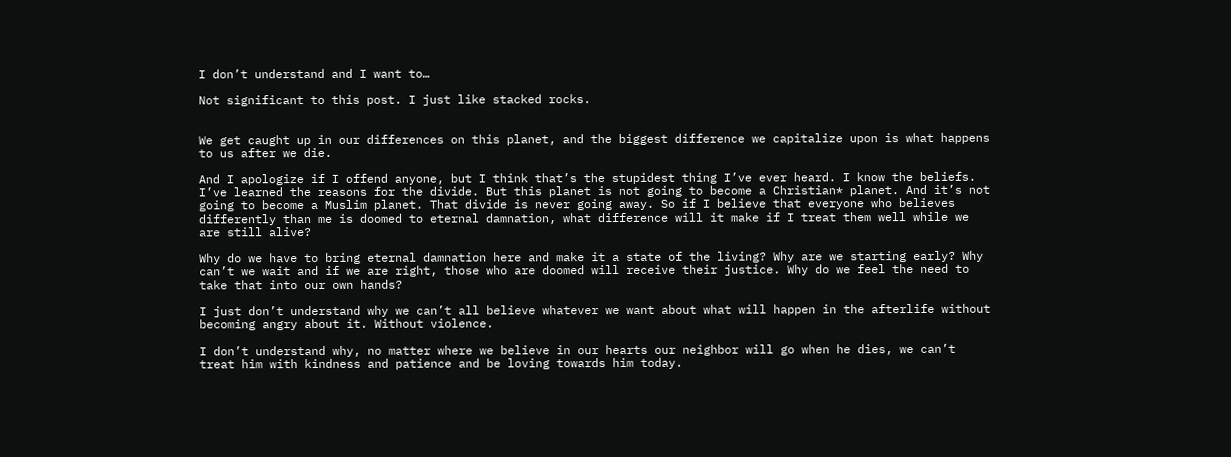I don’t understand and I want to…

Not significant to this post. I just like stacked rocks.


We get caught up in our differences on this planet, and the biggest difference we capitalize upon is what happens to us after we die.

And I apologize if I offend anyone, but I think that’s the stupidest thing I’ve ever heard. I know the beliefs. I’ve learned the reasons for the divide. But this planet is not going to become a Christian* planet. And it’s not going to become a Muslim planet. That divide is never going away. So if I believe that everyone who believes differently than me is doomed to eternal damnation, what difference will it make if I treat them well while we are still alive?

Why do we have to bring eternal damnation here and make it a state of the living? Why are we starting early? Why can’t we wait and if we are right, those who are doomed will receive their justice. Why do we feel the need to take that into our own hands?

I just don’t understand why we can’t all believe whatever we want about what will happen in the afterlife without becoming angry about it. Without violence.

I don’t understand why, no matter where we believe in our hearts our neighbor will go when he dies, we can’t treat him with kindness and patience and be loving towards him today.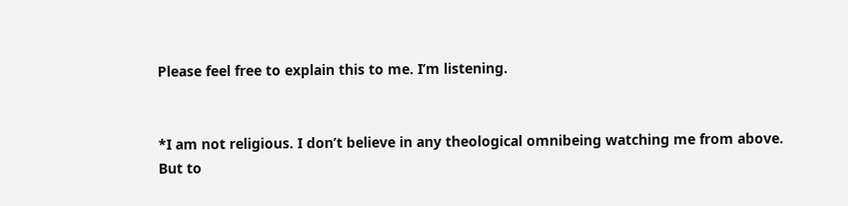Please feel free to explain this to me. I’m listening.


*I am not religious. I don’t believe in any theological omnibeing watching me from above. But to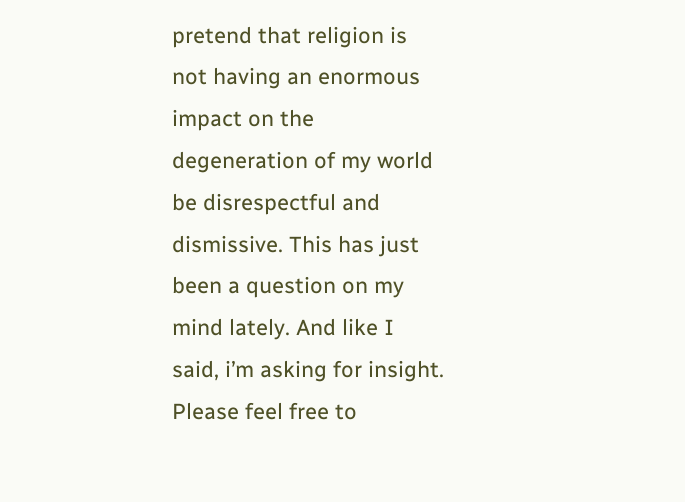pretend that religion is not having an enormous impact on the degeneration of my world be disrespectful and dismissive. This has just been a question on my mind lately. And like I said, i’m asking for insight. Please feel free to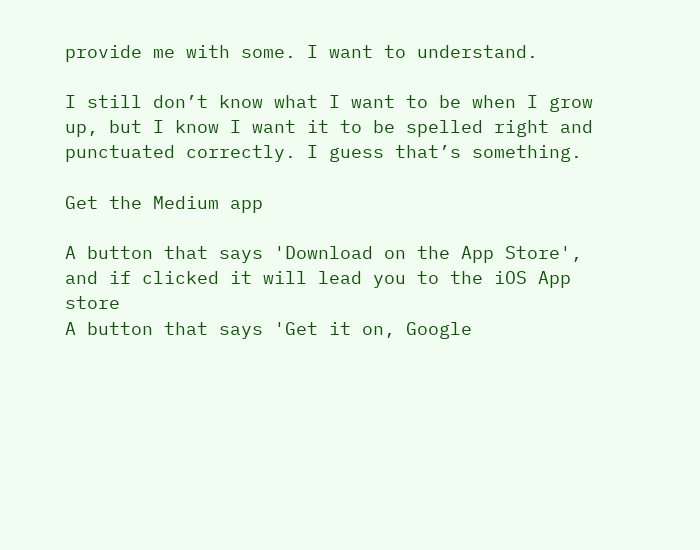provide me with some. I want to understand.

I still don’t know what I want to be when I grow up, but I know I want it to be spelled right and punctuated correctly. I guess that’s something.

Get the Medium app

A button that says 'Download on the App Store', and if clicked it will lead you to the iOS App store
A button that says 'Get it on, Google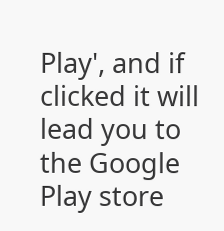Play', and if clicked it will lead you to the Google Play store